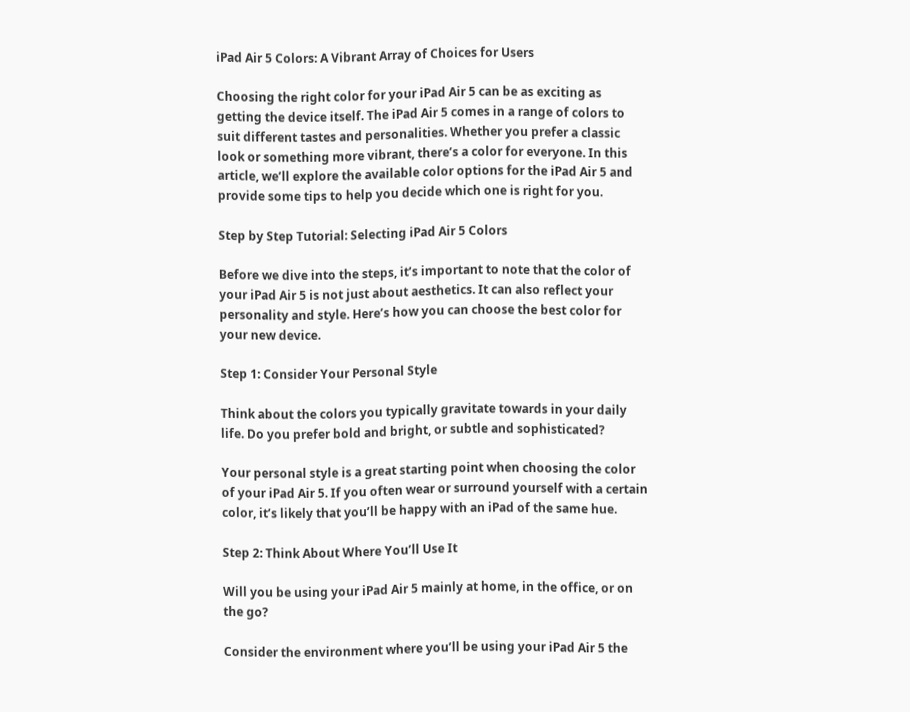iPad Air 5 Colors: A Vibrant Array of Choices for Users

Choosing the right color for your iPad Air 5 can be as exciting as getting the device itself. The iPad Air 5 comes in a range of colors to suit different tastes and personalities. Whether you prefer a classic look or something more vibrant, there’s a color for everyone. In this article, we’ll explore the available color options for the iPad Air 5 and provide some tips to help you decide which one is right for you.

Step by Step Tutorial: Selecting iPad Air 5 Colors

Before we dive into the steps, it’s important to note that the color of your iPad Air 5 is not just about aesthetics. It can also reflect your personality and style. Here’s how you can choose the best color for your new device.

Step 1: Consider Your Personal Style

Think about the colors you typically gravitate towards in your daily life. Do you prefer bold and bright, or subtle and sophisticated?

Your personal style is a great starting point when choosing the color of your iPad Air 5. If you often wear or surround yourself with a certain color, it’s likely that you’ll be happy with an iPad of the same hue.

Step 2: Think About Where You’ll Use It

Will you be using your iPad Air 5 mainly at home, in the office, or on the go?

Consider the environment where you’ll be using your iPad Air 5 the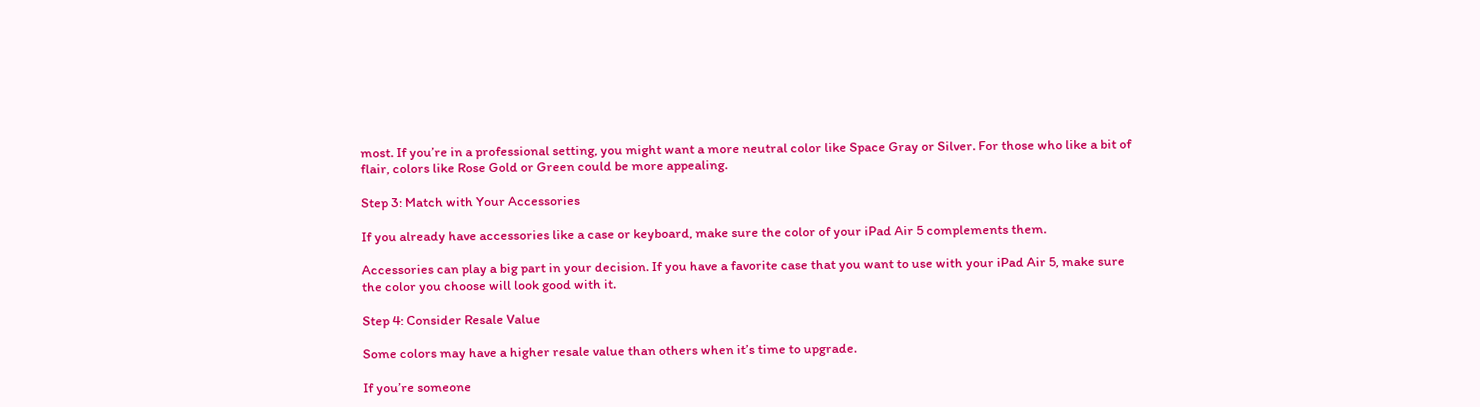most. If you’re in a professional setting, you might want a more neutral color like Space Gray or Silver. For those who like a bit of flair, colors like Rose Gold or Green could be more appealing.

Step 3: Match with Your Accessories

If you already have accessories like a case or keyboard, make sure the color of your iPad Air 5 complements them.

Accessories can play a big part in your decision. If you have a favorite case that you want to use with your iPad Air 5, make sure the color you choose will look good with it.

Step 4: Consider Resale Value

Some colors may have a higher resale value than others when it’s time to upgrade.

If you’re someone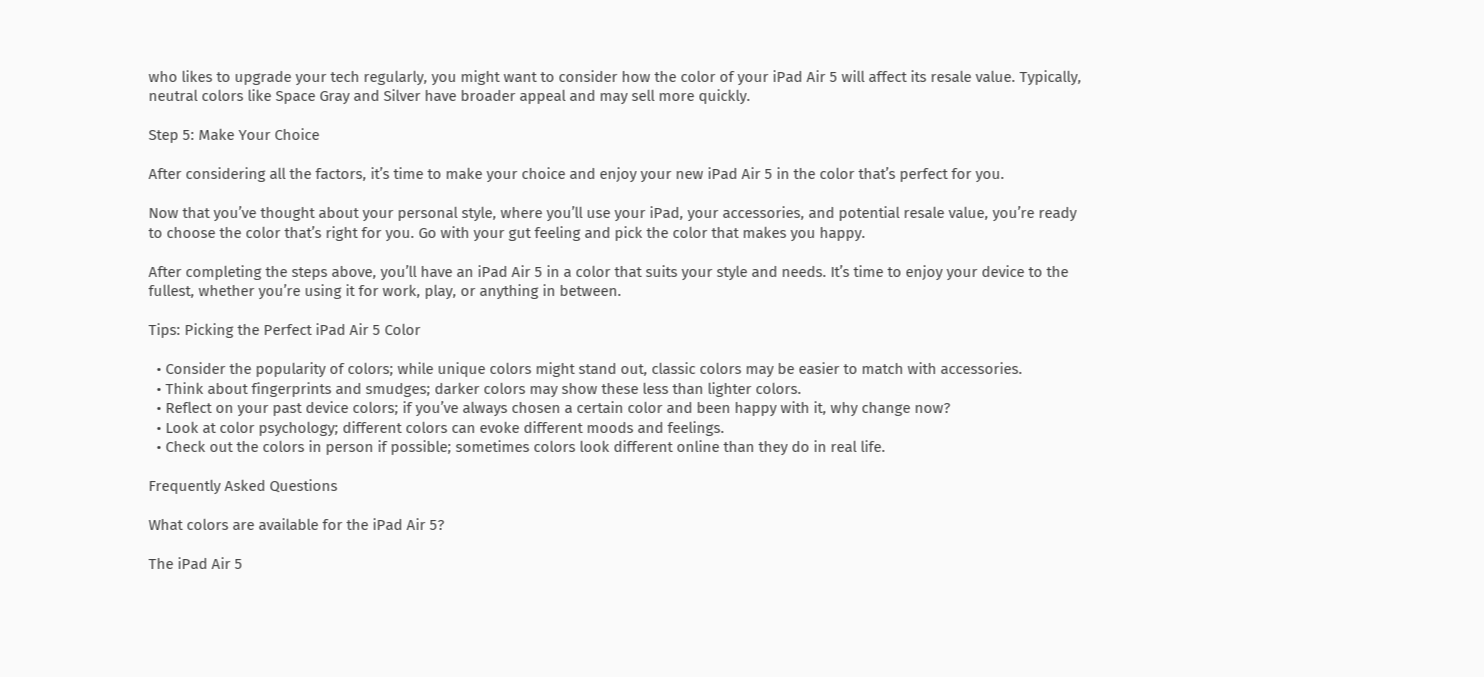who likes to upgrade your tech regularly, you might want to consider how the color of your iPad Air 5 will affect its resale value. Typically, neutral colors like Space Gray and Silver have broader appeal and may sell more quickly.

Step 5: Make Your Choice

After considering all the factors, it’s time to make your choice and enjoy your new iPad Air 5 in the color that’s perfect for you.

Now that you’ve thought about your personal style, where you’ll use your iPad, your accessories, and potential resale value, you’re ready to choose the color that’s right for you. Go with your gut feeling and pick the color that makes you happy.

After completing the steps above, you’ll have an iPad Air 5 in a color that suits your style and needs. It’s time to enjoy your device to the fullest, whether you’re using it for work, play, or anything in between.

Tips: Picking the Perfect iPad Air 5 Color

  • Consider the popularity of colors; while unique colors might stand out, classic colors may be easier to match with accessories.
  • Think about fingerprints and smudges; darker colors may show these less than lighter colors.
  • Reflect on your past device colors; if you’ve always chosen a certain color and been happy with it, why change now?
  • Look at color psychology; different colors can evoke different moods and feelings.
  • Check out the colors in person if possible; sometimes colors look different online than they do in real life.

Frequently Asked Questions

What colors are available for the iPad Air 5?

The iPad Air 5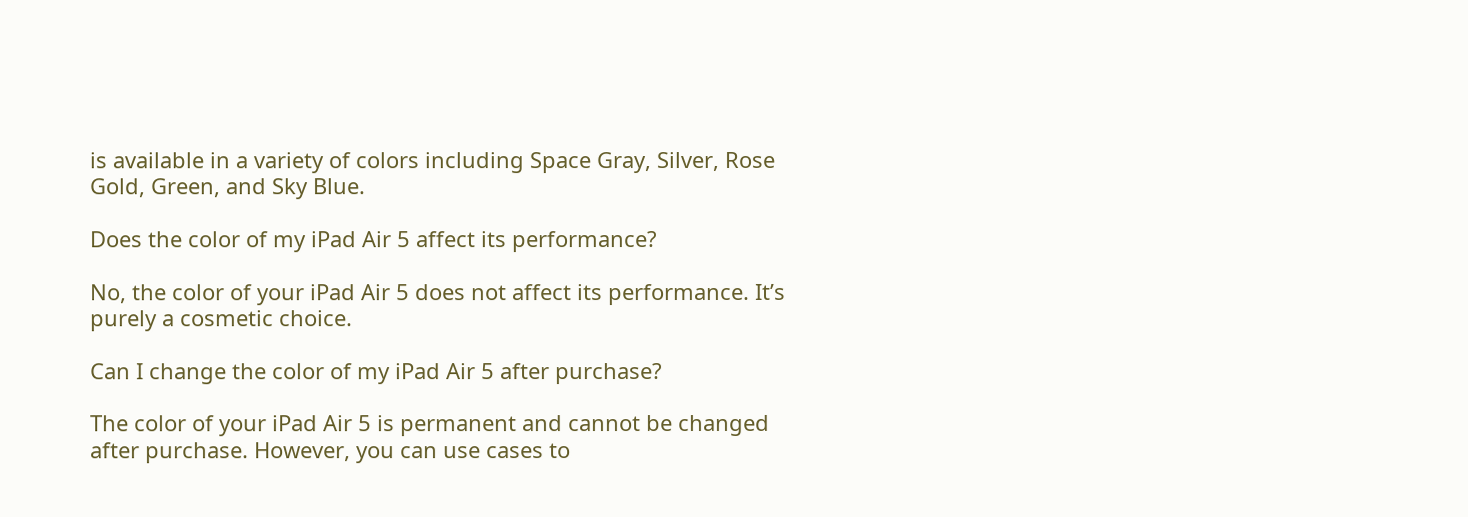is available in a variety of colors including Space Gray, Silver, Rose Gold, Green, and Sky Blue.

Does the color of my iPad Air 5 affect its performance?

No, the color of your iPad Air 5 does not affect its performance. It’s purely a cosmetic choice.

Can I change the color of my iPad Air 5 after purchase?

The color of your iPad Air 5 is permanent and cannot be changed after purchase. However, you can use cases to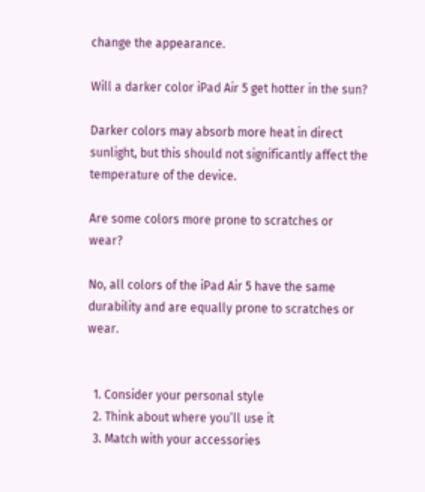change the appearance.

Will a darker color iPad Air 5 get hotter in the sun?

Darker colors may absorb more heat in direct sunlight, but this should not significantly affect the temperature of the device.

Are some colors more prone to scratches or wear?

No, all colors of the iPad Air 5 have the same durability and are equally prone to scratches or wear.


  1. Consider your personal style
  2. Think about where you’ll use it
  3. Match with your accessories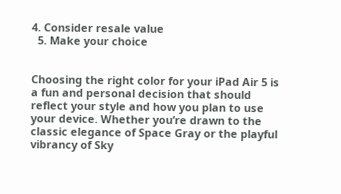4. Consider resale value
  5. Make your choice


Choosing the right color for your iPad Air 5 is a fun and personal decision that should reflect your style and how you plan to use your device. Whether you’re drawn to the classic elegance of Space Gray or the playful vibrancy of Sky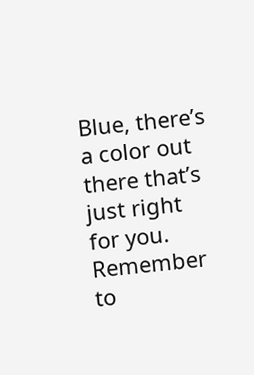Blue, there’s a color out there that’s just right for you. Remember to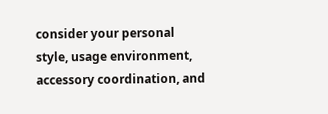consider your personal style, usage environment, accessory coordination, and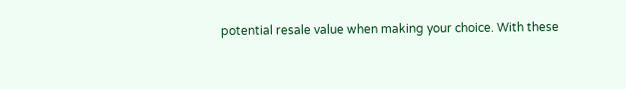potential resale value when making your choice. With these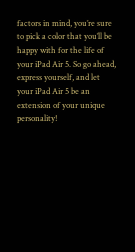factors in mind, you’re sure to pick a color that you’ll be happy with for the life of your iPad Air 5. So go ahead, express yourself, and let your iPad Air 5 be an extension of your unique personality!